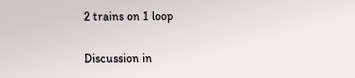2 trains on 1 loop

Discussion in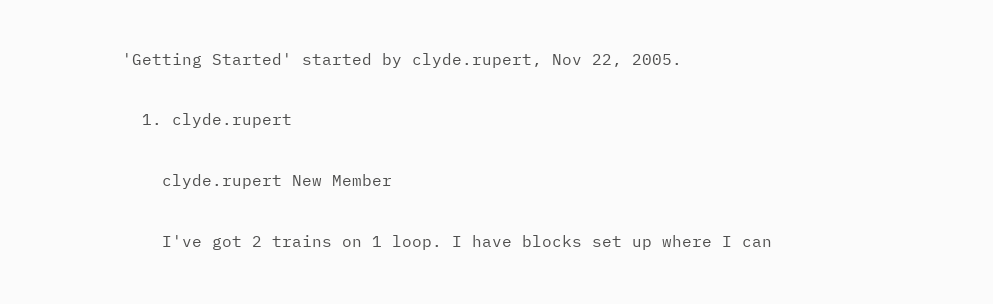'Getting Started' started by clyde.rupert, Nov 22, 2005.

  1. clyde.rupert

    clyde.rupert New Member

    I've got 2 trains on 1 loop. I have blocks set up where I can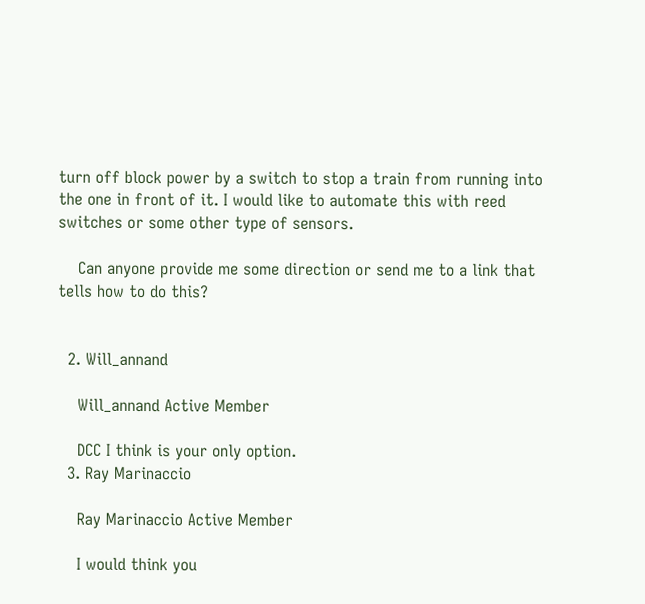turn off block power by a switch to stop a train from running into the one in front of it. I would like to automate this with reed switches or some other type of sensors.

    Can anyone provide me some direction or send me to a link that tells how to do this?


  2. Will_annand

    Will_annand Active Member

    DCC I think is your only option.
  3. Ray Marinaccio

    Ray Marinaccio Active Member

    I would think you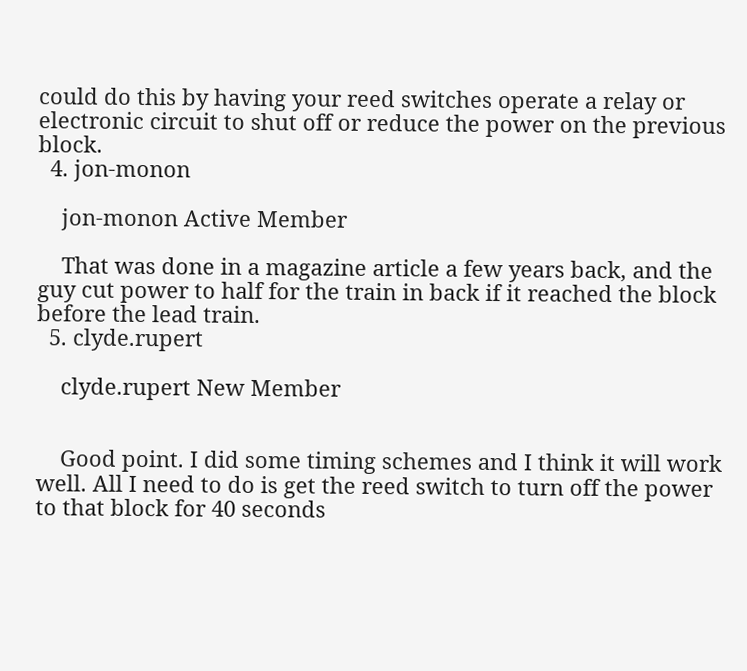could do this by having your reed switches operate a relay or electronic circuit to shut off or reduce the power on the previous block.
  4. jon-monon

    jon-monon Active Member

    That was done in a magazine article a few years back, and the guy cut power to half for the train in back if it reached the block before the lead train.
  5. clyde.rupert

    clyde.rupert New Member


    Good point. I did some timing schemes and I think it will work well. All I need to do is get the reed switch to turn off the power to that block for 40 seconds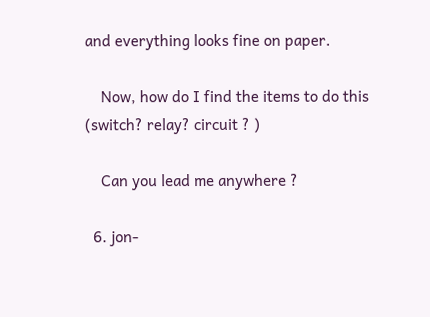and everything looks fine on paper.

    Now, how do I find the items to do this (switch? relay? circuit ? )

    Can you lead me anywhere ?

  6. jon-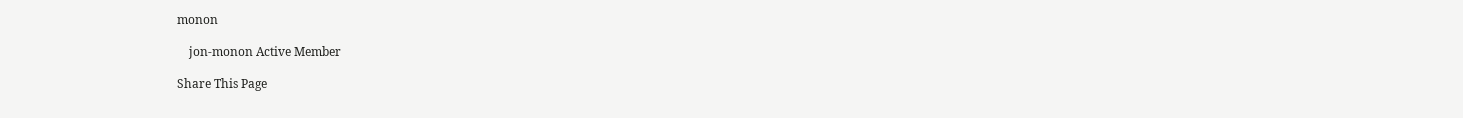monon

    jon-monon Active Member

Share This Page